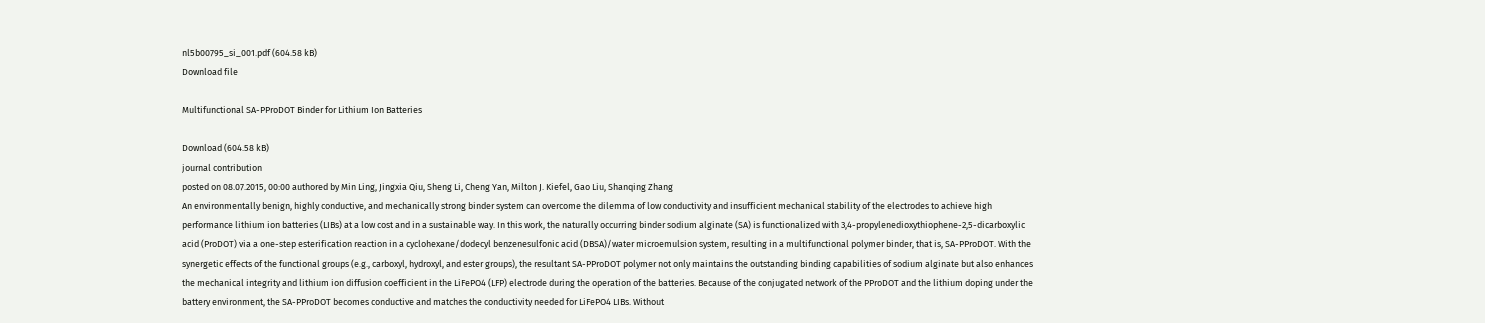nl5b00795_si_001.pdf (604.58 kB)
Download file

Multifunctional SA-PProDOT Binder for Lithium Ion Batteries

Download (604.58 kB)
journal contribution
posted on 08.07.2015, 00:00 authored by Min Ling, Jingxia Qiu, Sheng Li, Cheng Yan, Milton J. Kiefel, Gao Liu, Shanqing Zhang
An environmentally benign, highly conductive, and mechanically strong binder system can overcome the dilemma of low conductivity and insufficient mechanical stability of the electrodes to achieve high performance lithium ion batteries (LIBs) at a low cost and in a sustainable way. In this work, the naturally occurring binder sodium alginate (SA) is functionalized with 3,4-propylenedioxythiophene-2,5-dicarboxylic acid (ProDOT) via a one-step esterification reaction in a cyclohexane/dodecyl benzenesulfonic acid (DBSA)/water microemulsion system, resulting in a multifunctional polymer binder, that is, SA-PProDOT. With the synergetic effects of the functional groups (e.g., carboxyl, hydroxyl, and ester groups), the resultant SA-PProDOT polymer not only maintains the outstanding binding capabilities of sodium alginate but also enhances the mechanical integrity and lithium ion diffusion coefficient in the LiFePO4 (LFP) electrode during the operation of the batteries. Because of the conjugated network of the PProDOT and the lithium doping under the battery environment, the SA-PProDOT becomes conductive and matches the conductivity needed for LiFePO4 LIBs. Without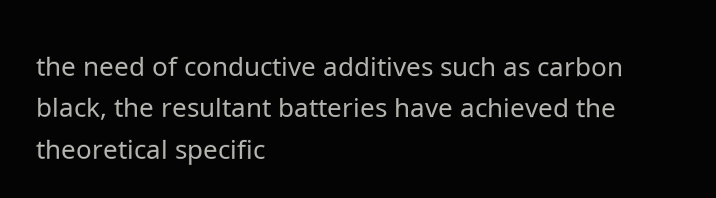the need of conductive additives such as carbon black, the resultant batteries have achieved the theoretical specific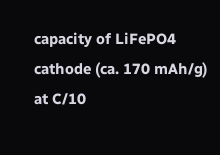capacity of LiFePO4 cathode (ca. 170 mAh/g) at C/10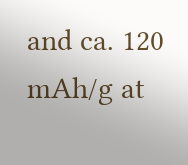and ca. 120 mAh/g at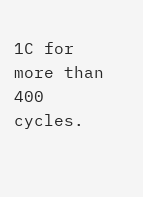1C for more than 400 cycles.